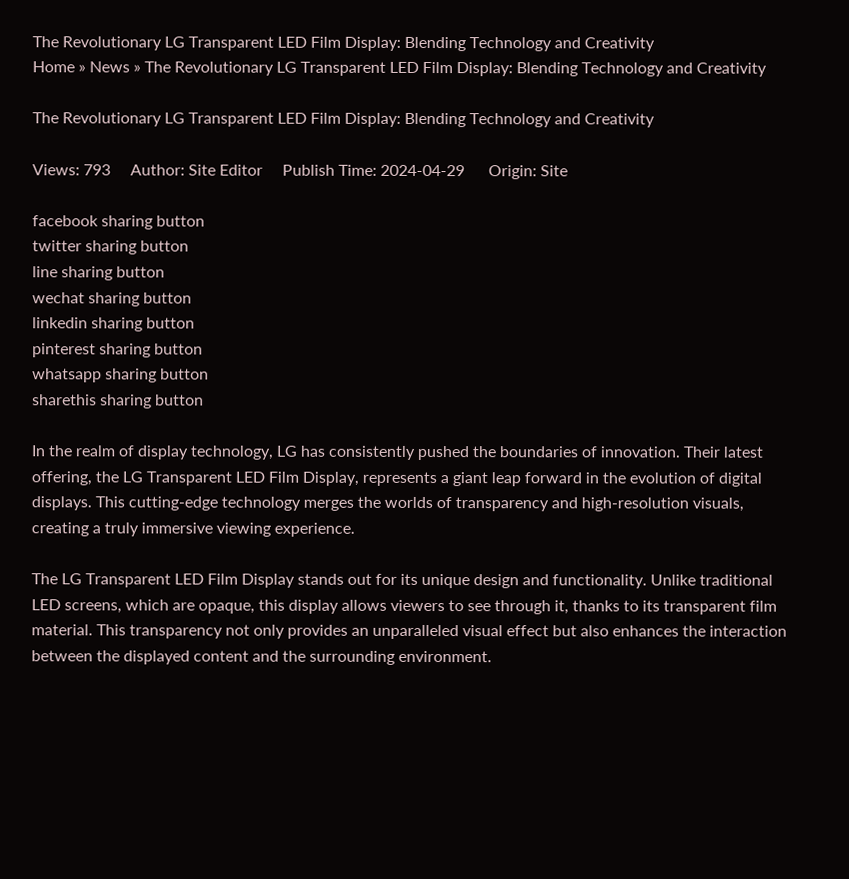The Revolutionary LG Transparent LED Film Display: Blending Technology and Creativity
Home » News » The Revolutionary LG Transparent LED Film Display: Blending Technology and Creativity

The Revolutionary LG Transparent LED Film Display: Blending Technology and Creativity

Views: 793     Author: Site Editor     Publish Time: 2024-04-29      Origin: Site

facebook sharing button
twitter sharing button
line sharing button
wechat sharing button
linkedin sharing button
pinterest sharing button
whatsapp sharing button
sharethis sharing button

In the realm of display technology, LG has consistently pushed the boundaries of innovation. Their latest offering, the LG Transparent LED Film Display, represents a giant leap forward in the evolution of digital displays. This cutting-edge technology merges the worlds of transparency and high-resolution visuals, creating a truly immersive viewing experience.

The LG Transparent LED Film Display stands out for its unique design and functionality. Unlike traditional LED screens, which are opaque, this display allows viewers to see through it, thanks to its transparent film material. This transparency not only provides an unparalleled visual effect but also enhances the interaction between the displayed content and the surrounding environment.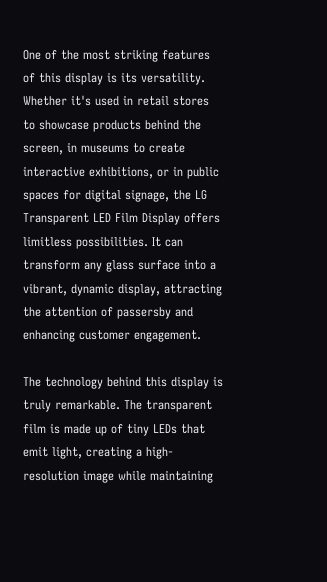One of the most striking features of this display is its versatility. Whether it's used in retail stores to showcase products behind the screen, in museums to create interactive exhibitions, or in public spaces for digital signage, the LG Transparent LED Film Display offers limitless possibilities. It can transform any glass surface into a vibrant, dynamic display, attracting the attention of passersby and enhancing customer engagement.

The technology behind this display is truly remarkable. The transparent film is made up of tiny LEDs that emit light, creating a high-resolution image while maintaining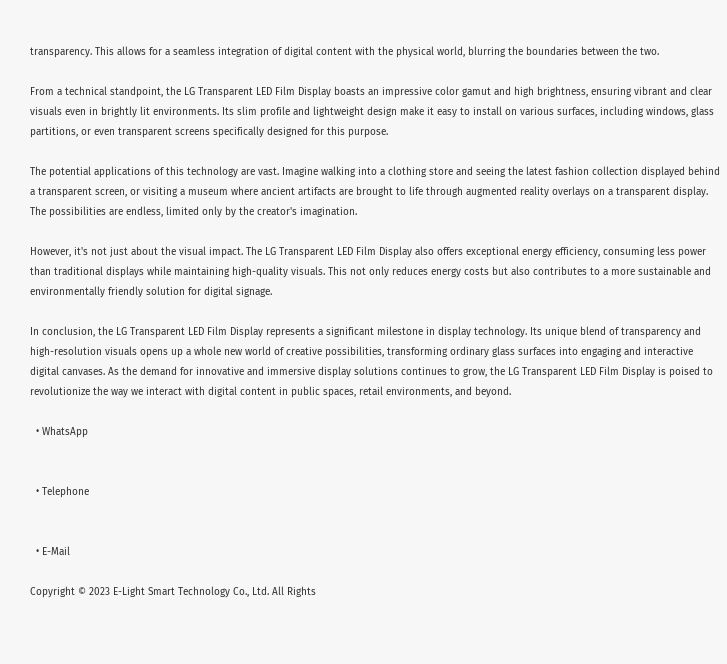transparency. This allows for a seamless integration of digital content with the physical world, blurring the boundaries between the two.

From a technical standpoint, the LG Transparent LED Film Display boasts an impressive color gamut and high brightness, ensuring vibrant and clear visuals even in brightly lit environments. Its slim profile and lightweight design make it easy to install on various surfaces, including windows, glass partitions, or even transparent screens specifically designed for this purpose.

The potential applications of this technology are vast. Imagine walking into a clothing store and seeing the latest fashion collection displayed behind a transparent screen, or visiting a museum where ancient artifacts are brought to life through augmented reality overlays on a transparent display. The possibilities are endless, limited only by the creator's imagination.

However, it's not just about the visual impact. The LG Transparent LED Film Display also offers exceptional energy efficiency, consuming less power than traditional displays while maintaining high-quality visuals. This not only reduces energy costs but also contributes to a more sustainable and environmentally friendly solution for digital signage.

In conclusion, the LG Transparent LED Film Display represents a significant milestone in display technology. Its unique blend of transparency and high-resolution visuals opens up a whole new world of creative possibilities, transforming ordinary glass surfaces into engaging and interactive digital canvases. As the demand for innovative and immersive display solutions continues to grow, the LG Transparent LED Film Display is poised to revolutionize the way we interact with digital content in public spaces, retail environments, and beyond.

  • WhatsApp


  • Telephone


  • E-Mail

Copyright © 2023 E-Light Smart Technology Co., Ltd. All Rights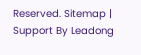Reserved. Sitemap | Support By Leadong